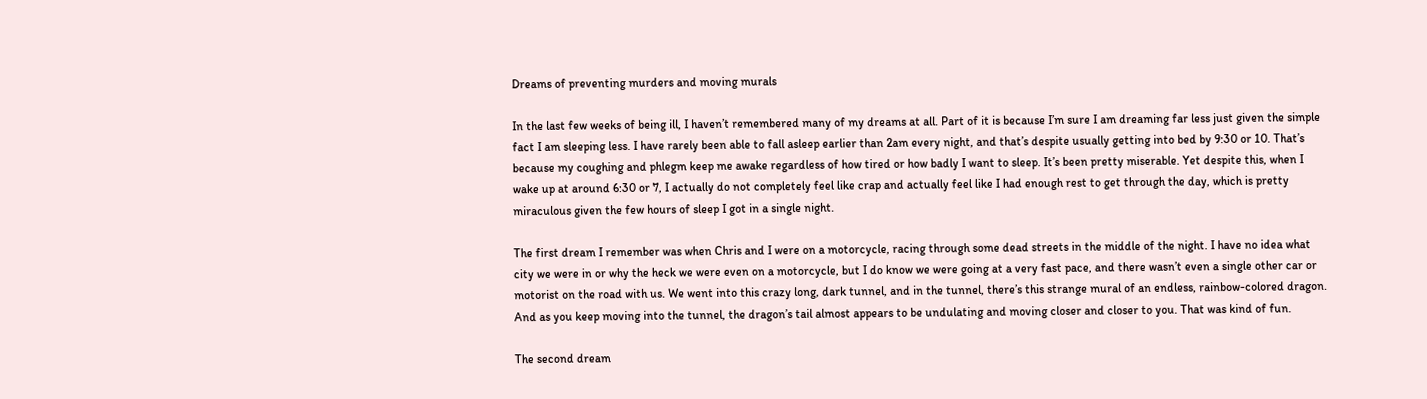Dreams of preventing murders and moving murals

In the last few weeks of being ill, I haven’t remembered many of my dreams at all. Part of it is because I’m sure I am dreaming far less just given the simple fact I am sleeping less. I have rarely been able to fall asleep earlier than 2am every night, and that’s despite usually getting into bed by 9:30 or 10. That’s because my coughing and phlegm keep me awake regardless of how tired or how badly I want to sleep. It’s been pretty miserable. Yet despite this, when I wake up at around 6:30 or 7, I actually do not completely feel like crap and actually feel like I had enough rest to get through the day, which is pretty miraculous given the few hours of sleep I got in a single night.

The first dream I remember was when Chris and I were on a motorcycle, racing through some dead streets in the middle of the night. I have no idea what city we were in or why the heck we were even on a motorcycle, but I do know we were going at a very fast pace, and there wasn’t even a single other car or motorist on the road with us. We went into this crazy long, dark tunnel, and in the tunnel, there’s this strange mural of an endless, rainbow-colored dragon. And as you keep moving into the tunnel, the dragon’s tail almost appears to be undulating and moving closer and closer to you. That was kind of fun.

The second dream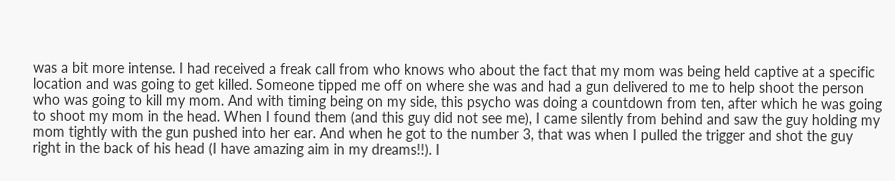was a bit more intense. I had received a freak call from who knows who about the fact that my mom was being held captive at a specific location and was going to get killed. Someone tipped me off on where she was and had a gun delivered to me to help shoot the person who was going to kill my mom. And with timing being on my side, this psycho was doing a countdown from ten, after which he was going to shoot my mom in the head. When I found them (and this guy did not see me), I came silently from behind and saw the guy holding my mom tightly with the gun pushed into her ear. And when he got to the number 3, that was when I pulled the trigger and shot the guy right in the back of his head (I have amazing aim in my dreams!!). I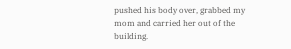pushed his body over, grabbed my mom and carried her out of the building.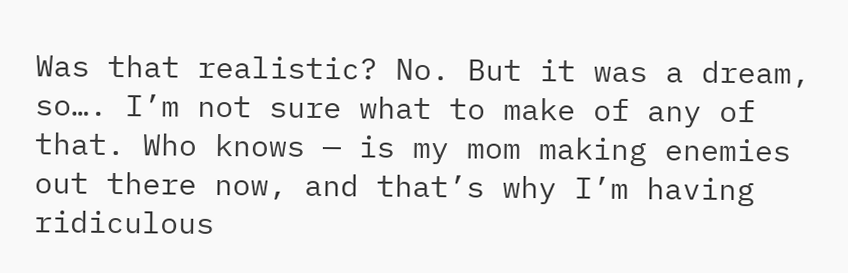Was that realistic? No. But it was a dream, so…. I’m not sure what to make of any of that. Who knows — is my mom making enemies out there now, and that’s why I’m having ridiculous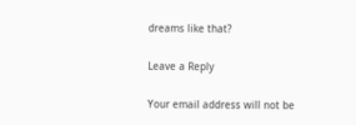dreams like that?

Leave a Reply

Your email address will not be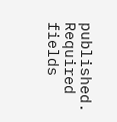published. Required fields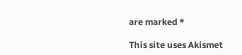are marked *

This site uses Akismet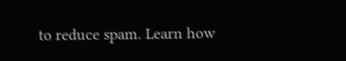to reduce spam. Learn how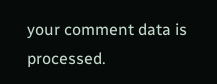your comment data is processed.